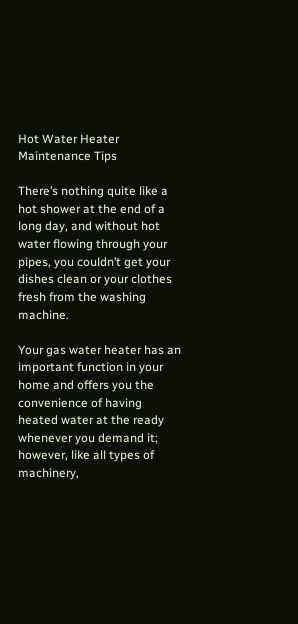Hot Water Heater Maintenance Tips

There’s nothing quite like a hot shower at the end of a long day, and without hot water flowing through your pipes, you couldn’t get your dishes clean or your clothes fresh from the washing machine.

Your gas water heater has an important function in your home and offers you the convenience of having heated water at the ready whenever you demand it; however, like all types of machinery,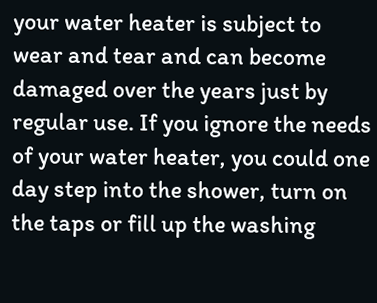your water heater is subject to wear and tear and can become damaged over the years just by regular use. If you ignore the needs of your water heater, you could one day step into the shower, turn on the taps or fill up the washing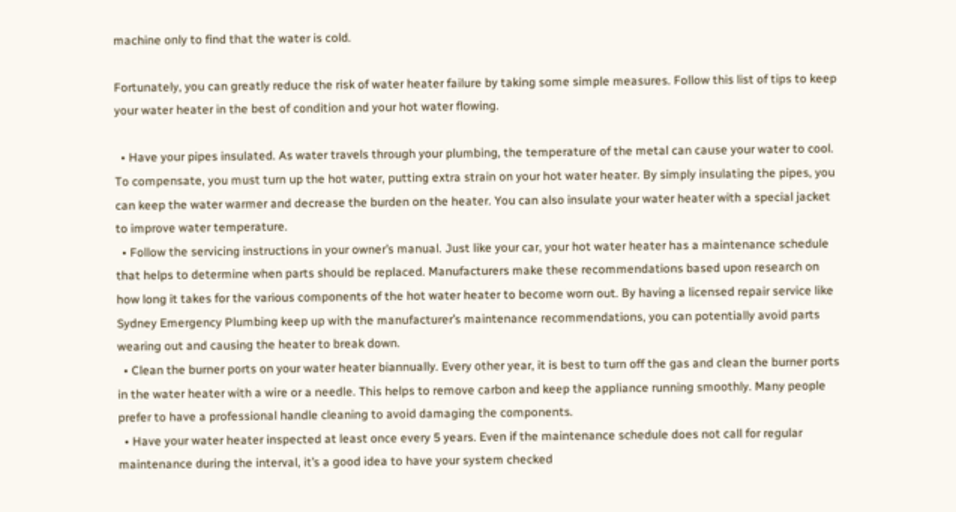machine only to find that the water is cold.

Fortunately, you can greatly reduce the risk of water heater failure by taking some simple measures. Follow this list of tips to keep your water heater in the best of condition and your hot water flowing.

  • Have your pipes insulated. As water travels through your plumbing, the temperature of the metal can cause your water to cool. To compensate, you must turn up the hot water, putting extra strain on your hot water heater. By simply insulating the pipes, you can keep the water warmer and decrease the burden on the heater. You can also insulate your water heater with a special jacket to improve water temperature.
  • Follow the servicing instructions in your owner’s manual. Just like your car, your hot water heater has a maintenance schedule that helps to determine when parts should be replaced. Manufacturers make these recommendations based upon research on how long it takes for the various components of the hot water heater to become worn out. By having a licensed repair service like Sydney Emergency Plumbing keep up with the manufacturer’s maintenance recommendations, you can potentially avoid parts wearing out and causing the heater to break down.
  • Clean the burner ports on your water heater biannually. Every other year, it is best to turn off the gas and clean the burner ports in the water heater with a wire or a needle. This helps to remove carbon and keep the appliance running smoothly. Many people prefer to have a professional handle cleaning to avoid damaging the components.
  • Have your water heater inspected at least once every 5 years. Even if the maintenance schedule does not call for regular maintenance during the interval, it’s a good idea to have your system checked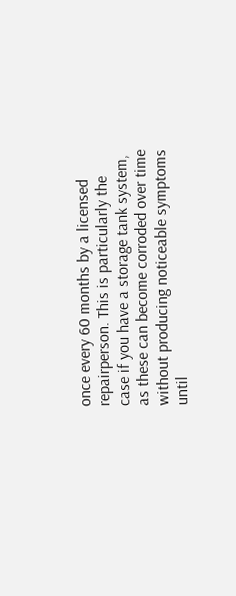once every 60 months by a licensed repairperson. This is particularly the case if you have a storage tank system, as these can become corroded over time without producing noticeable symptoms until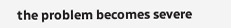the problem becomes severe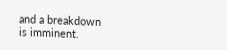and a breakdown is imminent.